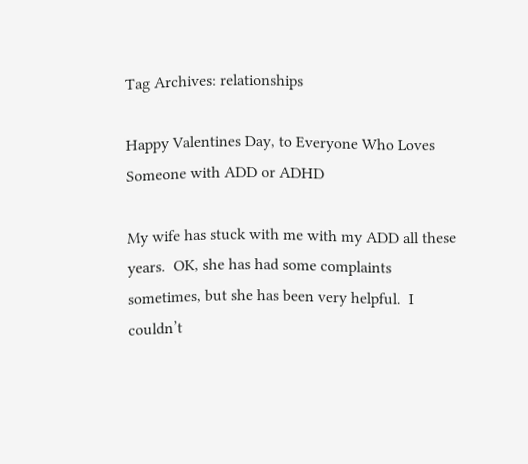Tag Archives: relationships

Happy Valentines Day, to Everyone Who Loves Someone with ADD or ADHD

My wife has stuck with me with my ADD all these years.  OK, she has had some complaints sometimes, but she has been very helpful.  I couldn’t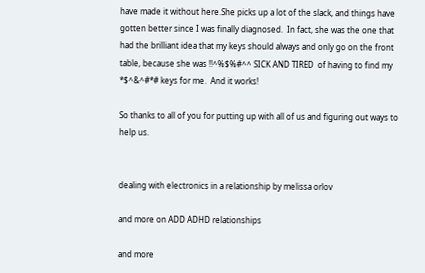have made it without here.She picks up a lot of the slack, and things have gotten better since I was finally diagnosed.  In fact, she was the one that had the brilliant idea that my keys should always and only go on the front table, because she was !!^%$%#^^ SICK AND TIRED  of having to find my *$^&^#*# keys for me.  And it works!

So thanks to all of you for putting up with all of us and figuring out ways to help us.


dealing with electronics in a relationship by melissa orlov

and more on ADD ADHD relationships

and more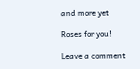and more yet

Roses for you!

Leave a comment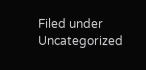Filed under Uncategorized